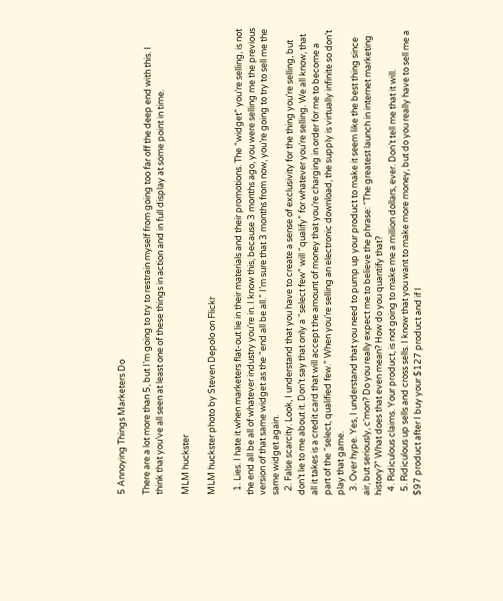5 Annoying Things Marketers Do

There are a lot more than 5, but I’m going to try to restrain myself from going too far off the deep end with this. I think that you’ve all seen at least one of these things in action and in full display at some point in time.

MLM huckster

MLM huckster photo by Steven Depolo on Flickr

  1. Lies. I hate it when marketers flat-out lie in their materials and their promotions. The “widget” you’re selling, is not the end all be all of whatever industry you’re in. I know this, because 3 months ago, you were selling me the previous version of that same widget as the “end all be all.” I’m sure that 3 months from now, you’re going to try to sell me the same widget again.
  2. False scarcity. Look, I understand that you have to create a sense of exclusivity for the thing you’re selling, but don’t lie to me about it. Don’t say that only a “select few” will “qualify” for whatever you’re selling. We all know, that all it takes is a credit card that will accept the amount of money that you’re charging in order for me to become a part of the “select, qualified few.” When you’re selling an electronic download, the supply is virtually infinite so don’t play that game.
  3. Over hype. Yes, I understand that you need to pump up your product to make it seem like the best thing since air, but seriously, c’mon? Do you really expect me to believe the phrase: “The greatest launch in internet marketing history?” What does that even mean? How do you quantify that?
  4. Ridiculous claims. Your product, is not going to make me a million dollars, ever. Don’t tell me that it will.
  5. Ridiculous up sells and cross sells. I know that you want to make more money, but do you really have to sell me a $97 product after I buy your $127 product and if I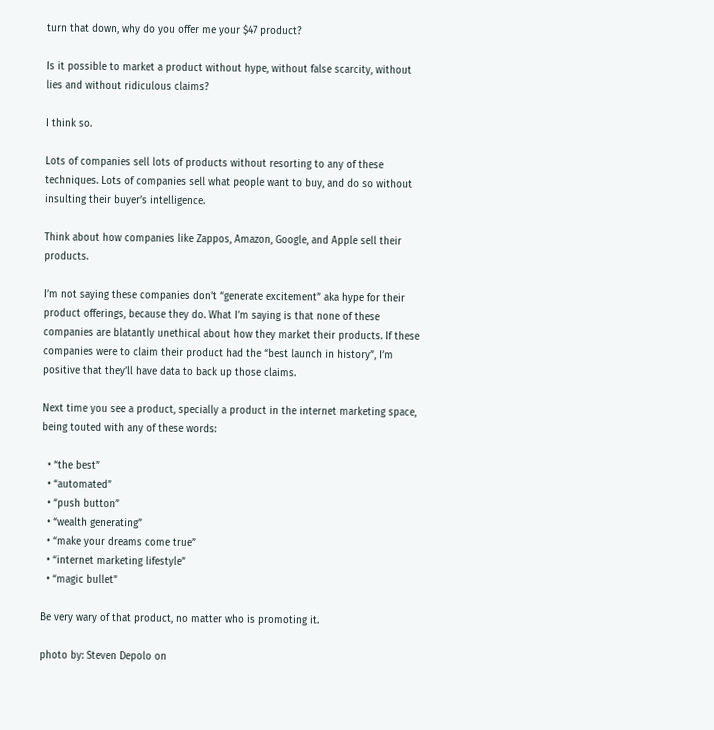turn that down, why do you offer me your $47 product?

Is it possible to market a product without hype, without false scarcity, without lies and without ridiculous claims?

I think so.

Lots of companies sell lots of products without resorting to any of these techniques. Lots of companies sell what people want to buy, and do so without insulting their buyer’s intelligence.

Think about how companies like Zappos, Amazon, Google, and Apple sell their products.

I’m not saying these companies don’t “generate excitement” aka hype for their product offerings, because they do. What I’m saying is that none of these companies are blatantly unethical about how they market their products. If these companies were to claim their product had the “best launch in history”, I’m positive that they’ll have data to back up those claims.

Next time you see a product, specially a product in the internet marketing space, being touted with any of these words:

  • “the best”
  • “automated”
  • “push button”
  • “wealth generating”
  • “make your dreams come true”
  • “internet marketing lifestyle”
  • “magic bullet”

Be very wary of that product, no matter who is promoting it.

photo by: Steven Depolo on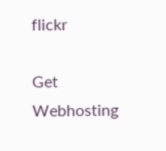flickr

Get Webhosting